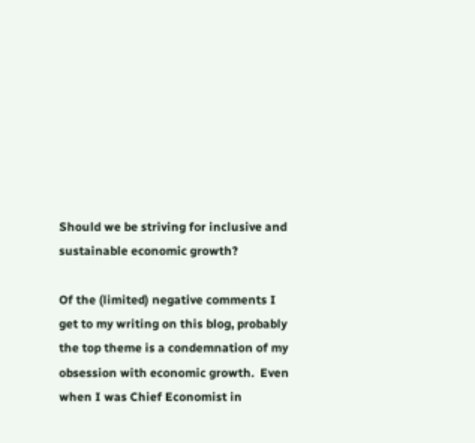Should we be striving for inclusive and sustainable economic growth?

Of the (limited) negative comments I get to my writing on this blog, probably the top theme is a condemnation of my obsession with economic growth.  Even when I was Chief Economist in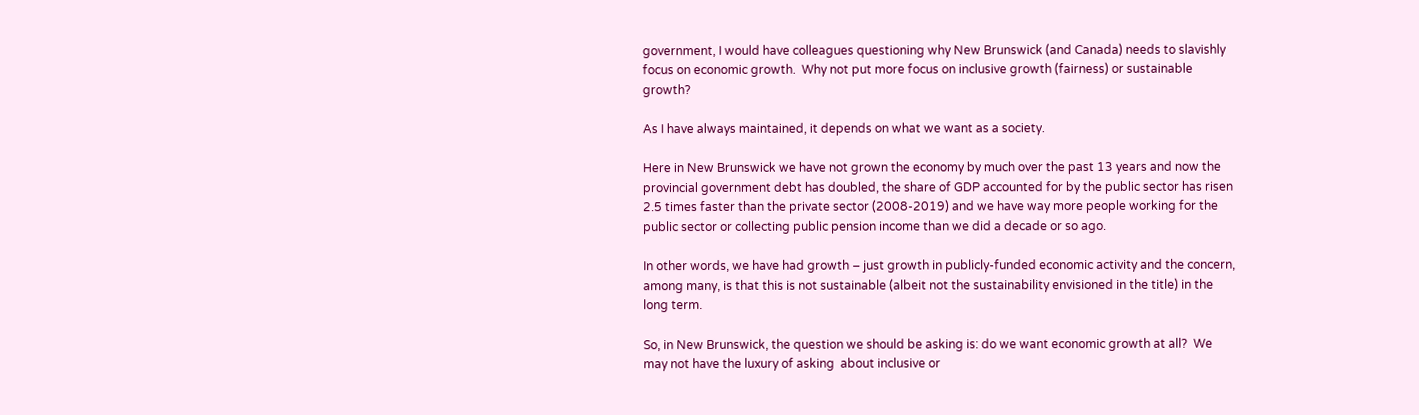government, I would have colleagues questioning why New Brunswick (and Canada) needs to slavishly focus on economic growth.  Why not put more focus on inclusive growth (fairness) or sustainable growth?

As I have always maintained, it depends on what we want as a society.

Here in New Brunswick we have not grown the economy by much over the past 13 years and now the provincial government debt has doubled, the share of GDP accounted for by the public sector has risen 2.5 times faster than the private sector (2008-2019) and we have way more people working for the public sector or collecting public pension income than we did a decade or so ago.

In other words, we have had growth – just growth in publicly-funded economic activity and the concern, among many, is that this is not sustainable (albeit not the sustainability envisioned in the title) in the long term.

So, in New Brunswick, the question we should be asking is: do we want economic growth at all?  We may not have the luxury of asking  about inclusive or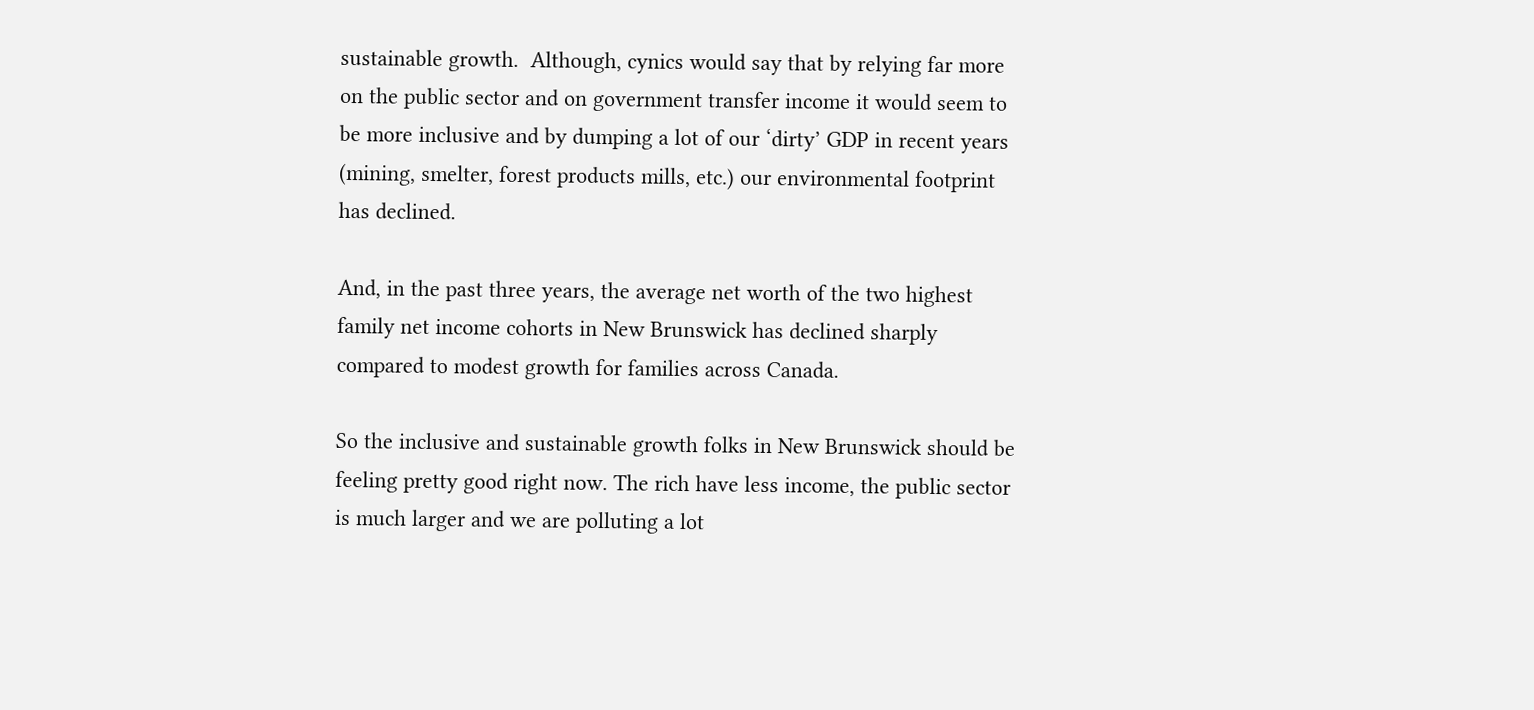sustainable growth.  Although, cynics would say that by relying far more on the public sector and on government transfer income it would seem to be more inclusive and by dumping a lot of our ‘dirty’ GDP in recent years (mining, smelter, forest products mills, etc.) our environmental footprint has declined.

And, in the past three years, the average net worth of the two highest family net income cohorts in New Brunswick has declined sharply compared to modest growth for families across Canada.

So the inclusive and sustainable growth folks in New Brunswick should be feeling pretty good right now. The rich have less income, the public sector is much larger and we are polluting a lot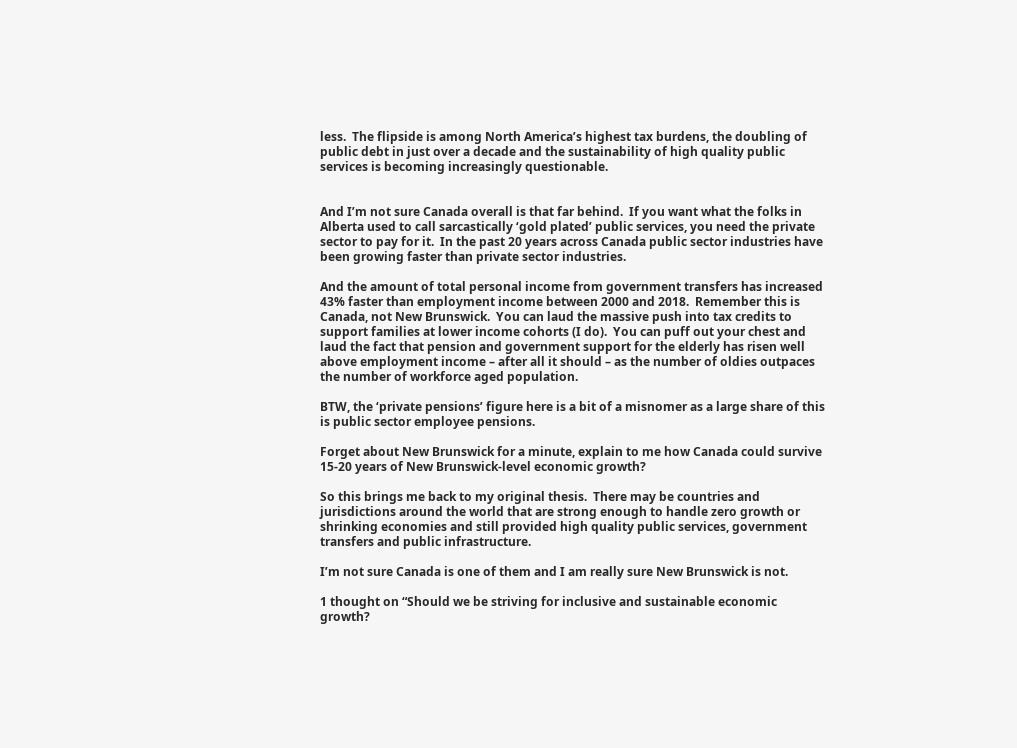less.  The flipside is among North America’s highest tax burdens, the doubling of public debt in just over a decade and the sustainability of high quality public services is becoming increasingly questionable.


And I’m not sure Canada overall is that far behind.  If you want what the folks in Alberta used to call sarcastically ‘gold plated’ public services, you need the private sector to pay for it.  In the past 20 years across Canada public sector industries have been growing faster than private sector industries.

And the amount of total personal income from government transfers has increased 43% faster than employment income between 2000 and 2018.  Remember this is Canada, not New Brunswick.  You can laud the massive push into tax credits to support families at lower income cohorts (I do).  You can puff out your chest and laud the fact that pension and government support for the elderly has risen well above employment income – after all it should – as the number of oldies outpaces the number of workforce aged population.

BTW, the ‘private pensions’ figure here is a bit of a misnomer as a large share of this is public sector employee pensions.

Forget about New Brunswick for a minute, explain to me how Canada could survive 15-20 years of New Brunswick-level economic growth?

So this brings me back to my original thesis.  There may be countries and jurisdictions around the world that are strong enough to handle zero growth or shrinking economies and still provided high quality public services, government transfers and public infrastructure.

I’m not sure Canada is one of them and I am really sure New Brunswick is not.

1 thought on “Should we be striving for inclusive and sustainable economic growth?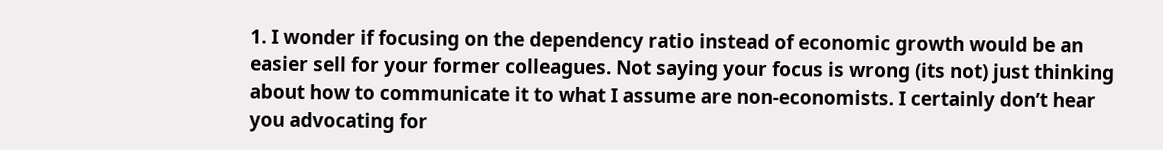1. I wonder if focusing on the dependency ratio instead of economic growth would be an easier sell for your former colleagues. Not saying your focus is wrong (its not) just thinking about how to communicate it to what I assume are non-economists. I certainly don’t hear you advocating for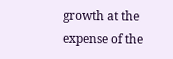growth at the expense of the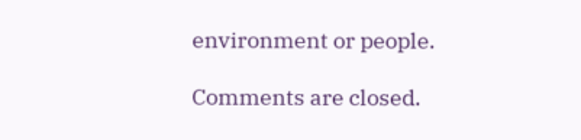environment or people.

Comments are closed.